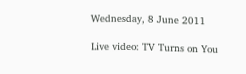Wednesday, 8 June 2011

Live video: TV Turns on You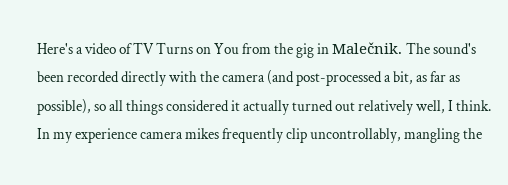Here's a video of TV Turns on You from the gig in Malečnik. The sound's been recorded directly with the camera (and post-processed a bit, as far as possible), so all things considered it actually turned out relatively well, I think. In my experience camera mikes frequently clip uncontrollably, mangling the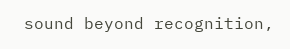sound beyond recognition,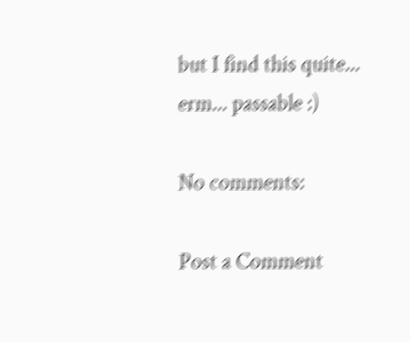but I find this quite... erm... passable :)

No comments:

Post a Comment